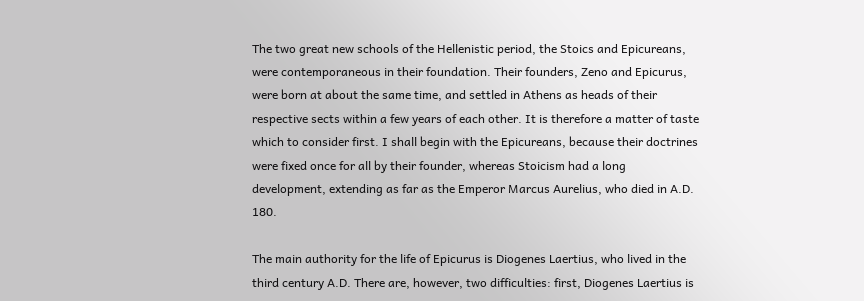The two great new schools of the Hellenistic period, the Stoics and Epicureans, were contemporaneous in their foundation. Their founders, Zeno and Epicurus, were born at about the same time, and settled in Athens as heads of their respective sects within a few years of each other. It is therefore a matter of taste which to consider first. I shall begin with the Epicureans, because their doctrines were fixed once for all by their founder, whereas Stoicism had a long development, extending as far as the Emperor Marcus Aurelius, who died in A.D. 180.

The main authority for the life of Epicurus is Diogenes Laertius, who lived in the third century A.D. There are, however, two difficulties: first, Diogenes Laertius is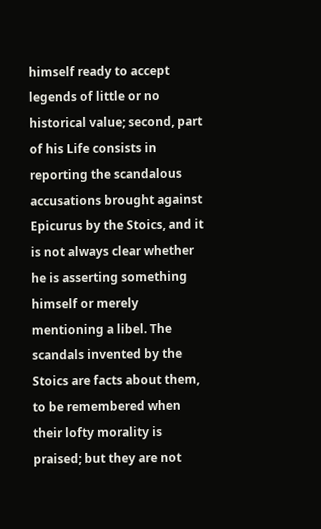himself ready to accept legends of little or no historical value; second, part of his Life consists in reporting the scandalous accusations brought against Epicurus by the Stoics, and it is not always clear whether he is asserting something himself or merely mentioning a libel. The scandals invented by the Stoics are facts about them, to be remembered when their lofty morality is praised; but they are not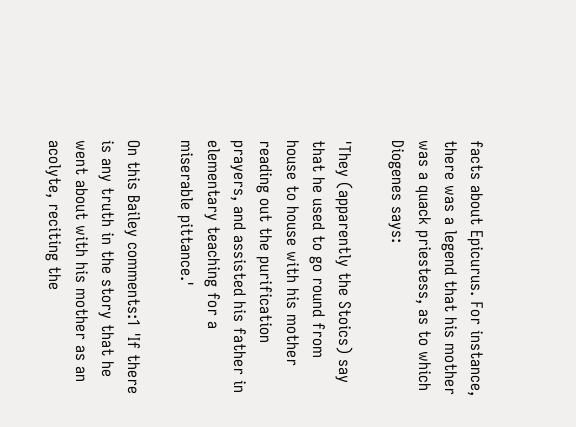facts about Epicurus. For instance, there was a legend that his mother was a quack priestess, as to which Diogenes says:

'They (apparently the Stoics) say that he used to go round from house to house with his mother reading out the purification prayers, and assisted his father in elementary teaching for a miserable pittance.'

On this Bailey comments:1 'If there is any truth in the story that he went about with his mother as an acolyte, reciting the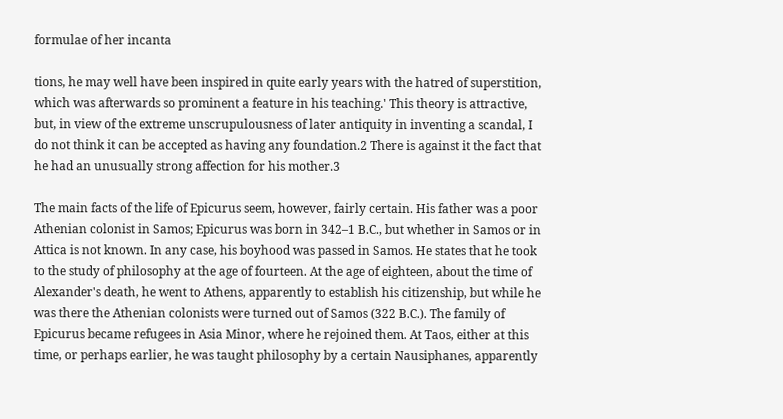formulae of her incanta

tions, he may well have been inspired in quite early years with the hatred of superstition, which was afterwards so prominent a feature in his teaching.' This theory is attractive, but, in view of the extreme unscrupulousness of later antiquity in inventing a scandal, I do not think it can be accepted as having any foundation.2 There is against it the fact that he had an unusually strong affection for his mother.3

The main facts of the life of Epicurus seem, however, fairly certain. His father was a poor Athenian colonist in Samos; Epicurus was born in 342–1 B.C., but whether in Samos or in Attica is not known. In any case, his boyhood was passed in Samos. He states that he took to the study of philosophy at the age of fourteen. At the age of eighteen, about the time of Alexander's death, he went to Athens, apparently to establish his citizenship, but while he was there the Athenian colonists were turned out of Samos (322 B.C.). The family of Epicurus became refugees in Asia Minor, where he rejoined them. At Taos, either at this time, or perhaps earlier, he was taught philosophy by a certain Nausiphanes, apparently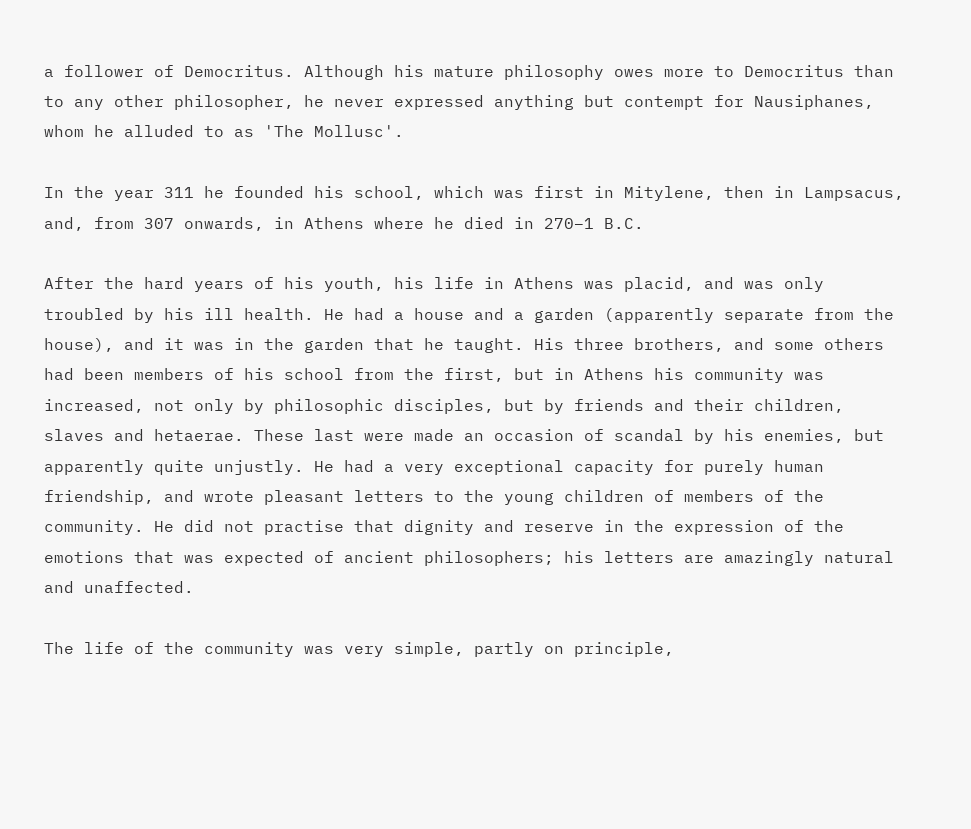a follower of Democritus. Although his mature philosophy owes more to Democritus than to any other philosopher, he never expressed anything but contempt for Nausiphanes, whom he alluded to as 'The Mollusc'.

In the year 311 he founded his school, which was first in Mitylene, then in Lampsacus, and, from 307 onwards, in Athens where he died in 270–1 B.C.

After the hard years of his youth, his life in Athens was placid, and was only troubled by his ill health. He had a house and a garden (apparently separate from the house), and it was in the garden that he taught. His three brothers, and some others had been members of his school from the first, but in Athens his community was increased, not only by philosophic disciples, but by friends and their children, slaves and hetaerae. These last were made an occasion of scandal by his enemies, but apparently quite unjustly. He had a very exceptional capacity for purely human friendship, and wrote pleasant letters to the young children of members of the community. He did not practise that dignity and reserve in the expression of the emotions that was expected of ancient philosophers; his letters are amazingly natural and unaffected.

The life of the community was very simple, partly on principle,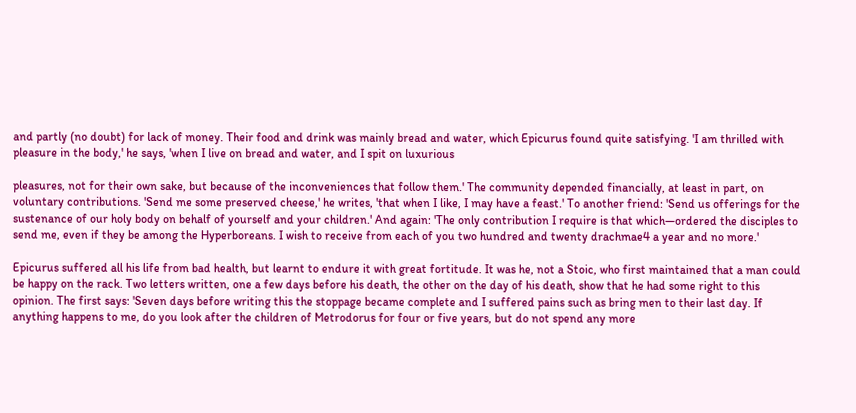and partly (no doubt) for lack of money. Their food and drink was mainly bread and water, which Epicurus found quite satisfying. 'I am thrilled with pleasure in the body,' he says, 'when I live on bread and water, and I spit on luxurious

pleasures, not for their own sake, but because of the inconveniences that follow them.' The community depended financially, at least in part, on voluntary contributions. 'Send me some preserved cheese,' he writes, 'that when I like, I may have a feast.' To another friend: 'Send us offerings for the sustenance of our holy body on behalf of yourself and your children.' And again: 'The only contribution I require is that which—ordered the disciples to send me, even if they be among the Hyperboreans. I wish to receive from each of you two hundred and twenty drachmae4 a year and no more.'

Epicurus suffered all his life from bad health, but learnt to endure it with great fortitude. It was he, not a Stoic, who first maintained that a man could be happy on the rack. Two letters written, one a few days before his death, the other on the day of his death, show that he had some right to this opinion. The first says: 'Seven days before writing this the stoppage became complete and I suffered pains such as bring men to their last day. If anything happens to me, do you look after the children of Metrodorus for four or five years, but do not spend any more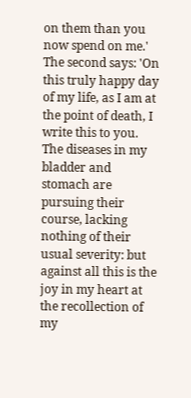on them than you now spend on me.' The second says: 'On this truly happy day of my life, as I am at the point of death, I write this to you. The diseases in my bladder and stomach are pursuing their course, lacking nothing of their usual severity: but against all this is the joy in my heart at the recollection of my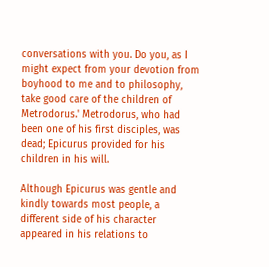conversations with you. Do you, as I might expect from your devotion from boyhood to me and to philosophy, take good care of the children of Metrodorus.' Metrodorus, who had been one of his first disciples, was dead; Epicurus provided for his children in his will.

Although Epicurus was gentle and kindly towards most people, a different side of his character appeared in his relations to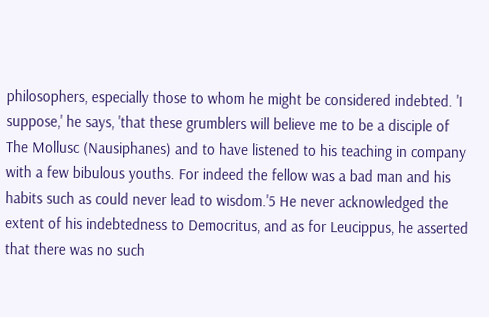philosophers, especially those to whom he might be considered indebted. 'I suppose,' he says, 'that these grumblers will believe me to be a disciple of The Mollusc (Nausiphanes) and to have listened to his teaching in company with a few bibulous youths. For indeed the fellow was a bad man and his habits such as could never lead to wisdom.'5 He never acknowledged the extent of his indebtedness to Democritus, and as for Leucippus, he asserted that there was no such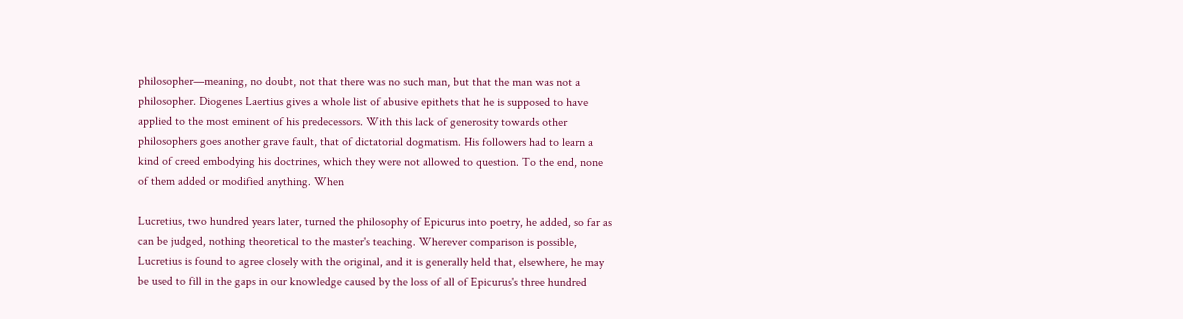philosopher—meaning, no doubt, not that there was no such man, but that the man was not a philosopher. Diogenes Laertius gives a whole list of abusive epithets that he is supposed to have applied to the most eminent of his predecessors. With this lack of generosity towards other philosophers goes another grave fault, that of dictatorial dogmatism. His followers had to learn a kind of creed embodying his doctrines, which they were not allowed to question. To the end, none of them added or modified anything. When

Lucretius, two hundred years later, turned the philosophy of Epicurus into poetry, he added, so far as can be judged, nothing theoretical to the master's teaching. Wherever comparison is possible, Lucretius is found to agree closely with the original, and it is generally held that, elsewhere, he may be used to fill in the gaps in our knowledge caused by the loss of all of Epicurus's three hundred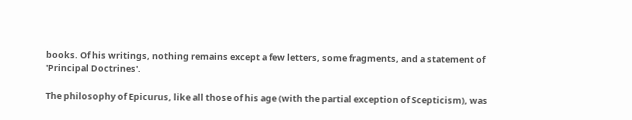books. Of his writings, nothing remains except a few letters, some fragments, and a statement of 'Principal Doctrines'.

The philosophy of Epicurus, like all those of his age (with the partial exception of Scepticism), was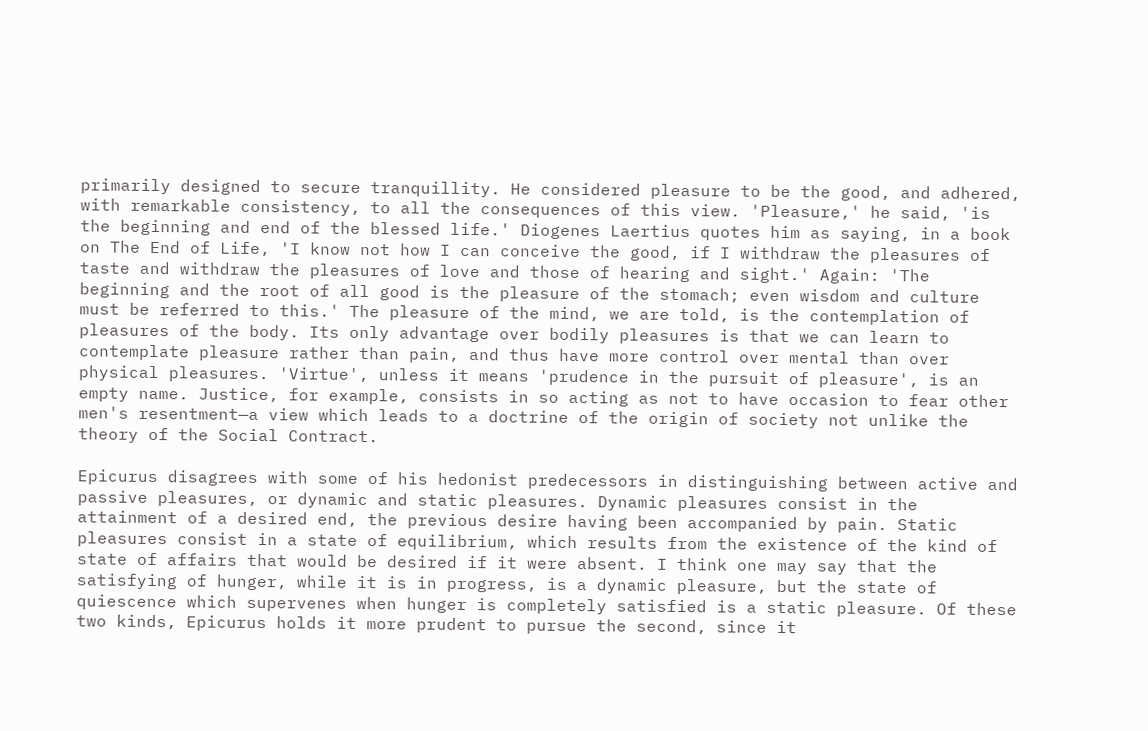primarily designed to secure tranquillity. He considered pleasure to be the good, and adhered, with remarkable consistency, to all the consequences of this view. 'Pleasure,' he said, 'is the beginning and end of the blessed life.' Diogenes Laertius quotes him as saying, in a book on The End of Life, 'I know not how I can conceive the good, if I withdraw the pleasures of taste and withdraw the pleasures of love and those of hearing and sight.' Again: 'The beginning and the root of all good is the pleasure of the stomach; even wisdom and culture must be referred to this.' The pleasure of the mind, we are told, is the contemplation of pleasures of the body. Its only advantage over bodily pleasures is that we can learn to contemplate pleasure rather than pain, and thus have more control over mental than over physical pleasures. 'Virtue', unless it means 'prudence in the pursuit of pleasure', is an empty name. Justice, for example, consists in so acting as not to have occasion to fear other men's resentment—a view which leads to a doctrine of the origin of society not unlike the theory of the Social Contract.

Epicurus disagrees with some of his hedonist predecessors in distinguishing between active and passive pleasures, or dynamic and static pleasures. Dynamic pleasures consist in the attainment of a desired end, the previous desire having been accompanied by pain. Static pleasures consist in a state of equilibrium, which results from the existence of the kind of state of affairs that would be desired if it were absent. I think one may say that the satisfying of hunger, while it is in progress, is a dynamic pleasure, but the state of quiescence which supervenes when hunger is completely satisfied is a static pleasure. Of these two kinds, Epicurus holds it more prudent to pursue the second, since it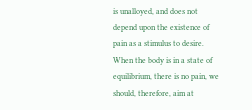is unalloyed, and does not depend upon the existence of pain as a stimulus to desire. When the body is in a state of equilibrium, there is no pain, we should, therefore, aim at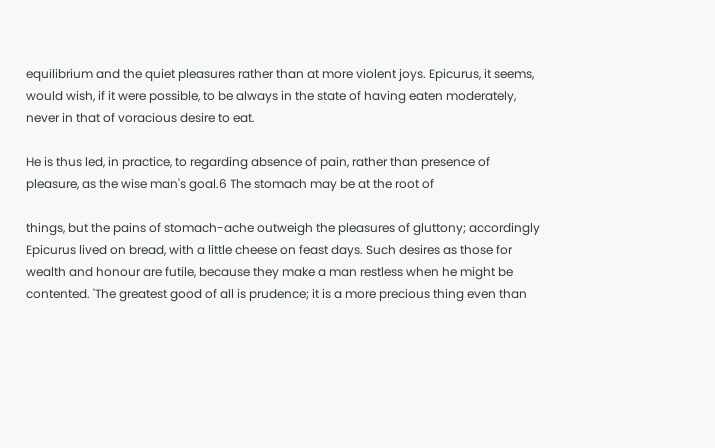equilibrium and the quiet pleasures rather than at more violent joys. Epicurus, it seems, would wish, if it were possible, to be always in the state of having eaten moderately, never in that of voracious desire to eat.

He is thus led, in practice, to regarding absence of pain, rather than presence of pleasure, as the wise man's goal.6 The stomach may be at the root of

things, but the pains of stomach-ache outweigh the pleasures of gluttony; accordingly Epicurus lived on bread, with a little cheese on feast days. Such desires as those for wealth and honour are futile, because they make a man restless when he might be contented. 'The greatest good of all is prudence; it is a more precious thing even than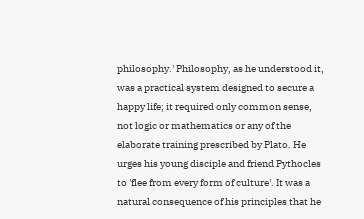philosophy.' Philosophy, as he understood it, was a practical system designed to secure a happy life; it required only common sense, not logic or mathematics or any of the elaborate training prescribed by Plato. He urges his young disciple and friend Pythocles to 'flee from every form of culture'. It was a natural consequence of his principles that he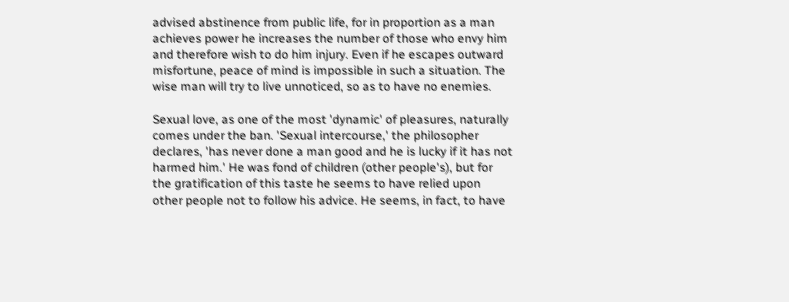advised abstinence from public life, for in proportion as a man achieves power he increases the number of those who envy him and therefore wish to do him injury. Even if he escapes outward misfortune, peace of mind is impossible in such a situation. The wise man will try to live unnoticed, so as to have no enemies.

Sexual love, as one of the most 'dynamic' of pleasures, naturally comes under the ban. 'Sexual intercourse,' the philosopher declares, 'has never done a man good and he is lucky if it has not harmed him.' He was fond of children (other people's), but for the gratification of this taste he seems to have relied upon other people not to follow his advice. He seems, in fact, to have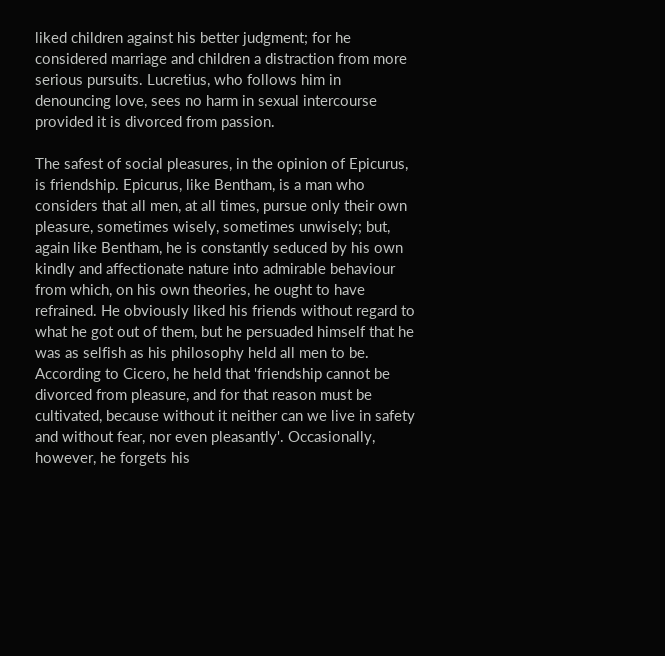liked children against his better judgment; for he considered marriage and children a distraction from more serious pursuits. Lucretius, who follows him in denouncing love, sees no harm in sexual intercourse provided it is divorced from passion.

The safest of social pleasures, in the opinion of Epicurus, is friendship. Epicurus, like Bentham, is a man who considers that all men, at all times, pursue only their own pleasure, sometimes wisely, sometimes unwisely; but, again like Bentham, he is constantly seduced by his own kindly and affectionate nature into admirable behaviour from which, on his own theories, he ought to have refrained. He obviously liked his friends without regard to what he got out of them, but he persuaded himself that he was as selfish as his philosophy held all men to be. According to Cicero, he held that 'friendship cannot be divorced from pleasure, and for that reason must be cultivated, because without it neither can we live in safety and without fear, nor even pleasantly'. Occasionally, however, he forgets his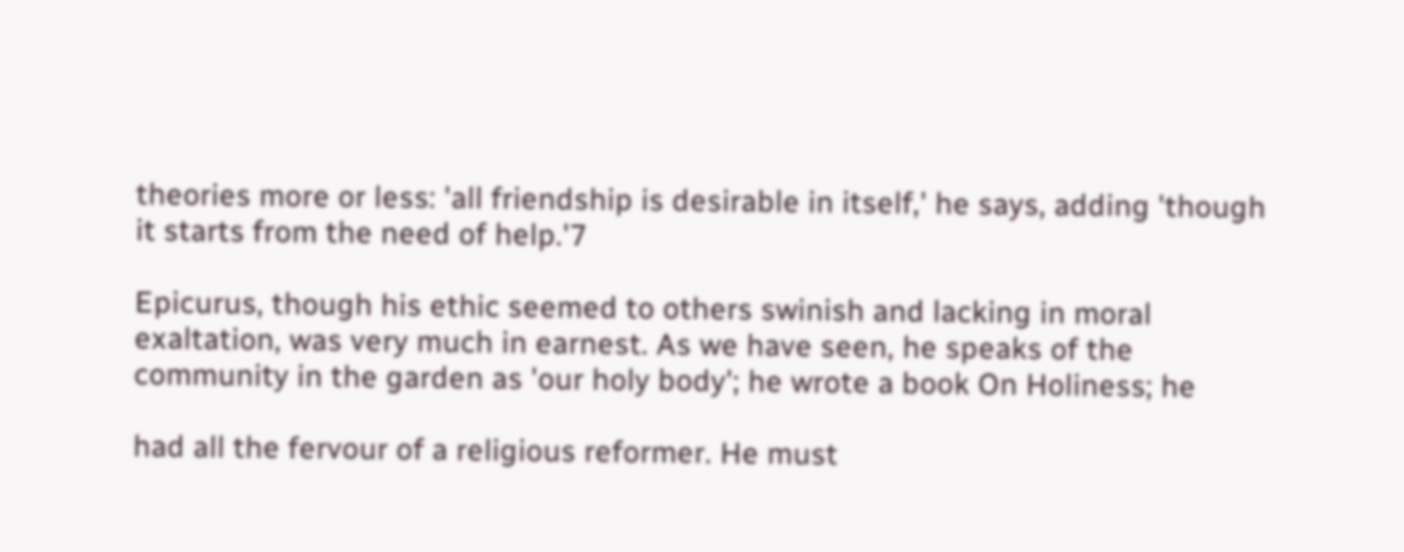theories more or less: 'all friendship is desirable in itself,' he says, adding 'though it starts from the need of help.'7

Epicurus, though his ethic seemed to others swinish and lacking in moral exaltation, was very much in earnest. As we have seen, he speaks of the community in the garden as 'our holy body'; he wrote a book On Holiness; he

had all the fervour of a religious reformer. He must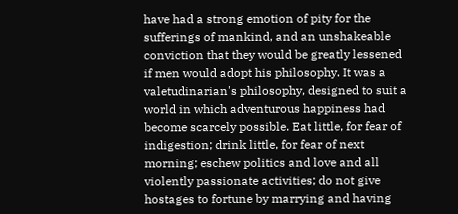have had a strong emotion of pity for the sufferings of mankind, and an unshakeable conviction that they would be greatly lessened if men would adopt his philosophy. It was a valetudinarian's philosophy, designed to suit a world in which adventurous happiness had become scarcely possible. Eat little, for fear of indigestion; drink little, for fear of next morning; eschew politics and love and all violently passionate activities; do not give hostages to fortune by marrying and having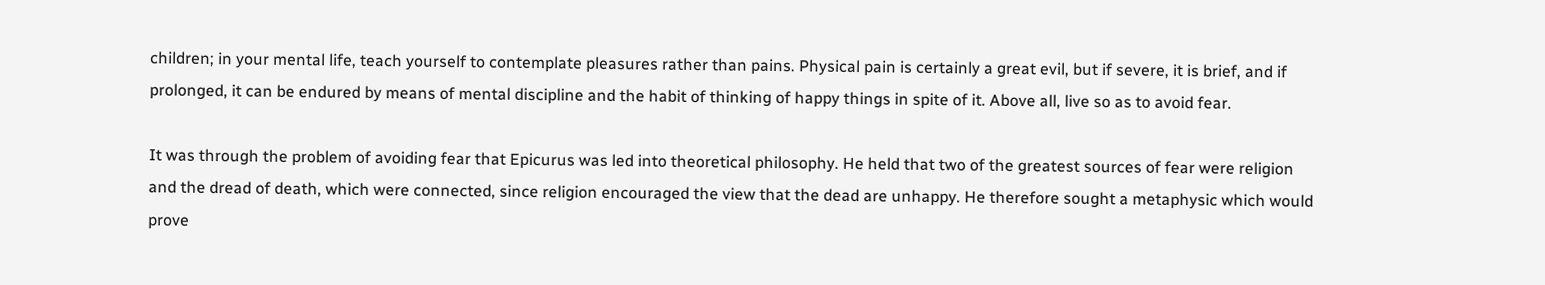children; in your mental life, teach yourself to contemplate pleasures rather than pains. Physical pain is certainly a great evil, but if severe, it is brief, and if prolonged, it can be endured by means of mental discipline and the habit of thinking of happy things in spite of it. Above all, live so as to avoid fear.

It was through the problem of avoiding fear that Epicurus was led into theoretical philosophy. He held that two of the greatest sources of fear were religion and the dread of death, which were connected, since religion encouraged the view that the dead are unhappy. He therefore sought a metaphysic which would prove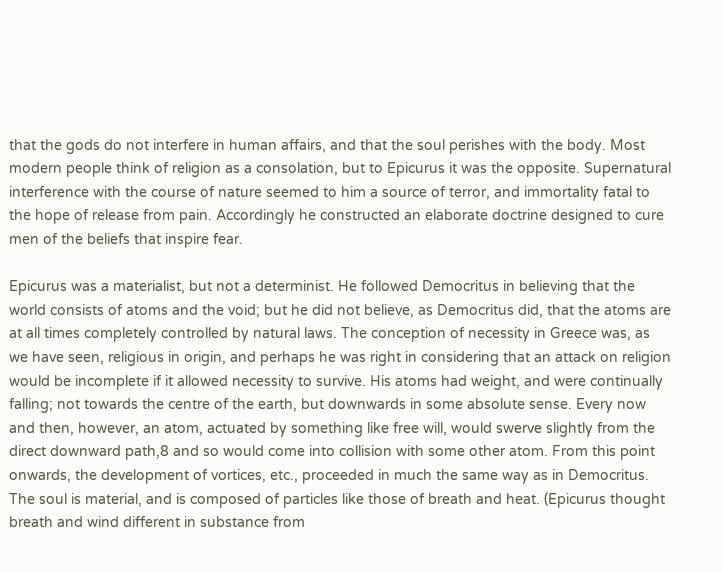that the gods do not interfere in human affairs, and that the soul perishes with the body. Most modern people think of religion as a consolation, but to Epicurus it was the opposite. Supernatural interference with the course of nature seemed to him a source of terror, and immortality fatal to the hope of release from pain. Accordingly he constructed an elaborate doctrine designed to cure men of the beliefs that inspire fear.

Epicurus was a materialist, but not a determinist. He followed Democritus in believing that the world consists of atoms and the void; but he did not believe, as Democritus did, that the atoms are at all times completely controlled by natural laws. The conception of necessity in Greece was, as we have seen, religious in origin, and perhaps he was right in considering that an attack on religion would be incomplete if it allowed necessity to survive. His atoms had weight, and were continually falling; not towards the centre of the earth, but downwards in some absolute sense. Every now and then, however, an atom, actuated by something like free will, would swerve slightly from the direct downward path,8 and so would come into collision with some other atom. From this point onwards, the development of vortices, etc., proceeded in much the same way as in Democritus. The soul is material, and is composed of particles like those of breath and heat. (Epicurus thought breath and wind different in substance from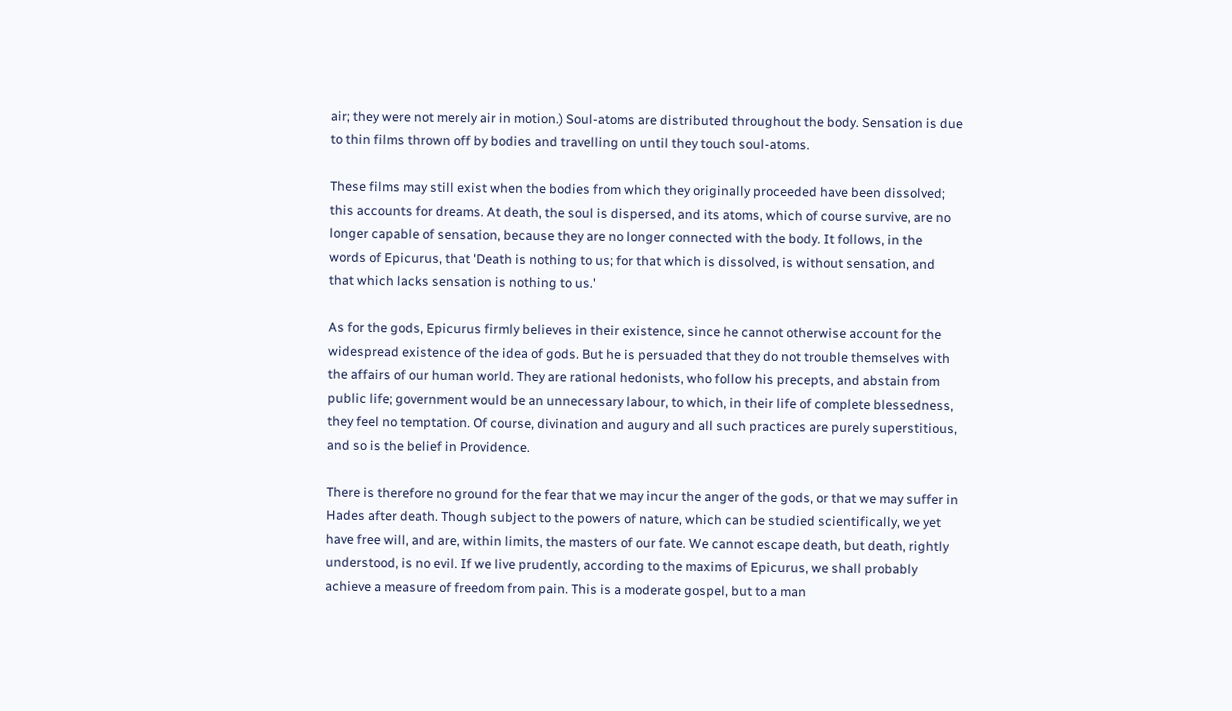air; they were not merely air in motion.) Soul-atoms are distributed throughout the body. Sensation is due to thin films thrown off by bodies and travelling on until they touch soul-atoms.

These films may still exist when the bodies from which they originally proceeded have been dissolved; this accounts for dreams. At death, the soul is dispersed, and its atoms, which of course survive, are no longer capable of sensation, because they are no longer connected with the body. It follows, in the words of Epicurus, that 'Death is nothing to us; for that which is dissolved, is without sensation, and that which lacks sensation is nothing to us.'

As for the gods, Epicurus firmly believes in their existence, since he cannot otherwise account for the widespread existence of the idea of gods. But he is persuaded that they do not trouble themselves with the affairs of our human world. They are rational hedonists, who follow his precepts, and abstain from public life; government would be an unnecessary labour, to which, in their life of complete blessedness, they feel no temptation. Of course, divination and augury and all such practices are purely superstitious, and so is the belief in Providence.

There is therefore no ground for the fear that we may incur the anger of the gods, or that we may suffer in Hades after death. Though subject to the powers of nature, which can be studied scientifically, we yet have free will, and are, within limits, the masters of our fate. We cannot escape death, but death, rightly understood, is no evil. If we live prudently, according to the maxims of Epicurus, we shall probably achieve a measure of freedom from pain. This is a moderate gospel, but to a man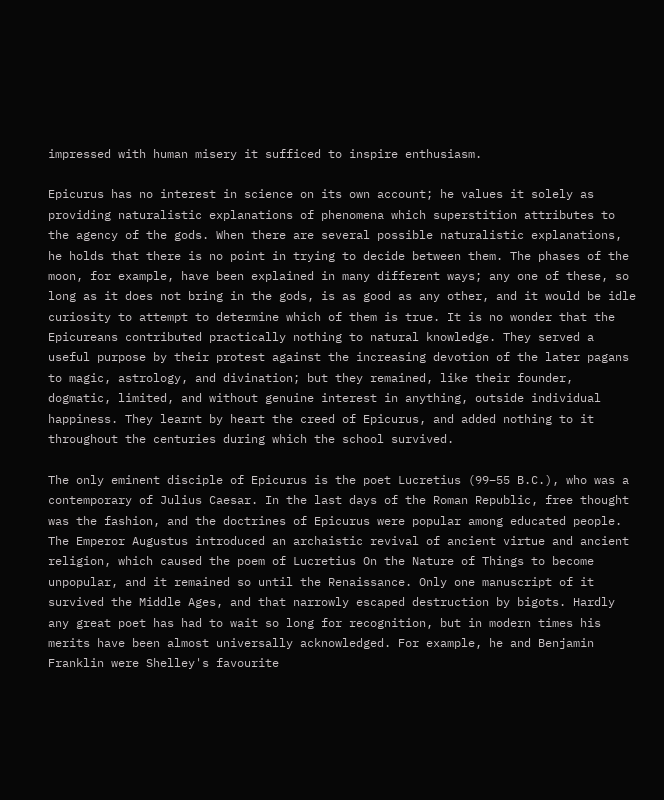impressed with human misery it sufficed to inspire enthusiasm.

Epicurus has no interest in science on its own account; he values it solely as providing naturalistic explanations of phenomena which superstition attributes to the agency of the gods. When there are several possible naturalistic explanations, he holds that there is no point in trying to decide between them. The phases of the moon, for example, have been explained in many different ways; any one of these, so long as it does not bring in the gods, is as good as any other, and it would be idle curiosity to attempt to determine which of them is true. It is no wonder that the Epicureans contributed practically nothing to natural knowledge. They served a useful purpose by their protest against the increasing devotion of the later pagans to magic, astrology, and divination; but they remained, like their founder, dogmatic, limited, and without genuine interest in anything, outside individual happiness. They learnt by heart the creed of Epicurus, and added nothing to it throughout the centuries during which the school survived.

The only eminent disciple of Epicurus is the poet Lucretius (99–55 B.C.), who was a contemporary of Julius Caesar. In the last days of the Roman Republic, free thought was the fashion, and the doctrines of Epicurus were popular among educated people. The Emperor Augustus introduced an archaistic revival of ancient virtue and ancient religion, which caused the poem of Lucretius On the Nature of Things to become unpopular, and it remained so until the Renaissance. Only one manuscript of it survived the Middle Ages, and that narrowly escaped destruction by bigots. Hardly any great poet has had to wait so long for recognition, but in modern times his merits have been almost universally acknowledged. For example, he and Benjamin Franklin were Shelley's favourite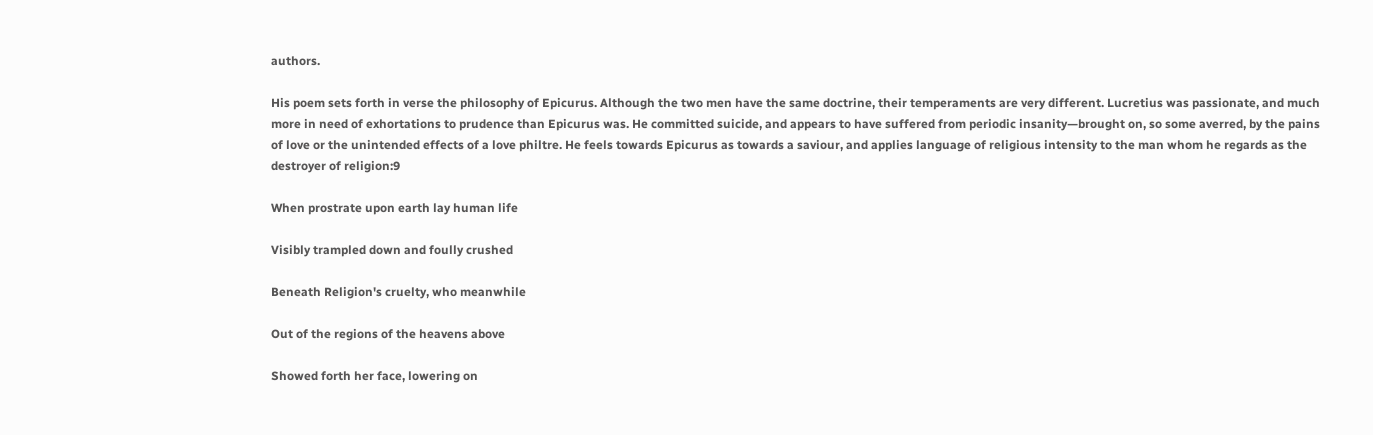authors.

His poem sets forth in verse the philosophy of Epicurus. Although the two men have the same doctrine, their temperaments are very different. Lucretius was passionate, and much more in need of exhortations to prudence than Epicurus was. He committed suicide, and appears to have suffered from periodic insanity—brought on, so some averred, by the pains of love or the unintended effects of a love philtre. He feels towards Epicurus as towards a saviour, and applies language of religious intensity to the man whom he regards as the destroyer of religion:9

When prostrate upon earth lay human life

Visibly trampled down and foully crushed

Beneath Religion's cruelty, who meanwhile

Out of the regions of the heavens above

Showed forth her face, lowering on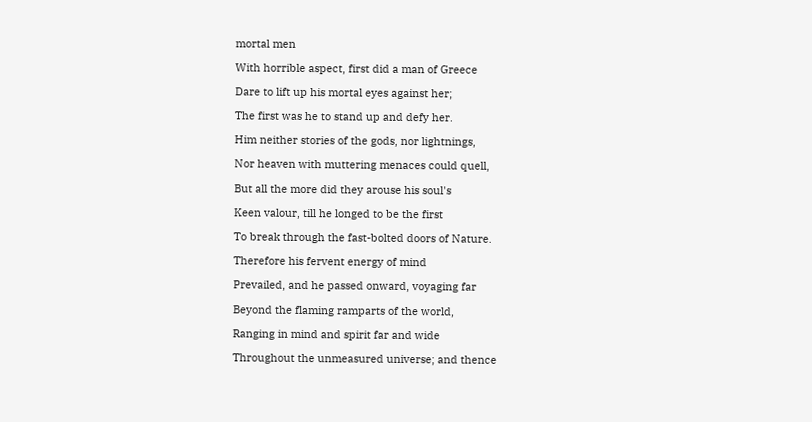mortal men

With horrible aspect, first did a man of Greece

Dare to lift up his mortal eyes against her;

The first was he to stand up and defy her.

Him neither stories of the gods, nor lightnings,

Nor heaven with muttering menaces could quell,

But all the more did they arouse his soul's

Keen valour, till he longed to be the first

To break through the fast-bolted doors of Nature.

Therefore his fervent energy of mind

Prevailed, and he passed onward, voyaging far

Beyond the flaming ramparts of the world,

Ranging in mind and spirit far and wide

Throughout the unmeasured universe; and thence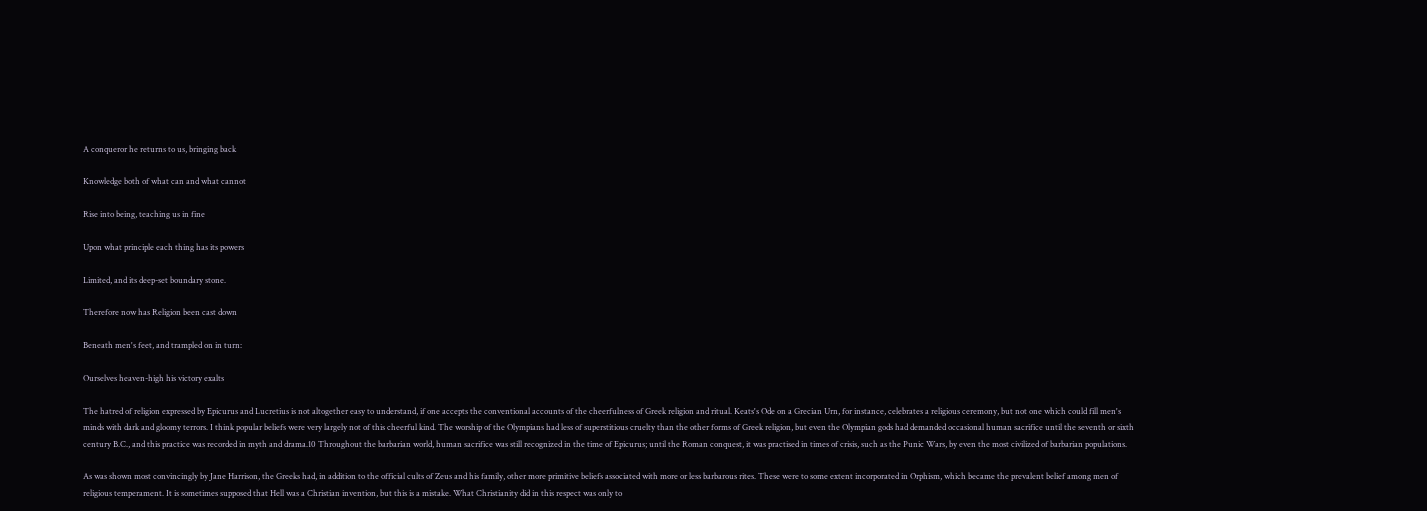A conqueror he returns to us, bringing back

Knowledge both of what can and what cannot

Rise into being, teaching us in fine

Upon what principle each thing has its powers

Limited, and its deep-set boundary stone.

Therefore now has Religion been cast down

Beneath men's feet, and trampled on in turn:

Ourselves heaven-high his victory exalts

The hatred of religion expressed by Epicurus and Lucretius is not altogether easy to understand, if one accepts the conventional accounts of the cheerfulness of Greek religion and ritual. Keats's Ode on a Grecian Urn, for instance, celebrates a religious ceremony, but not one which could fill men's minds with dark and gloomy terrors. I think popular beliefs were very largely not of this cheerful kind. The worship of the Olympians had less of superstitious cruelty than the other forms of Greek religion, but even the Olympian gods had demanded occasional human sacrifice until the seventh or sixth century B.C., and this practice was recorded in myth and drama.10 Throughout the barbarian world, human sacrifice was still recognized in the time of Epicurus; until the Roman conquest, it was practised in times of crisis, such as the Punic Wars, by even the most civilized of barbarian populations.

As was shown most convincingly by Jane Harrison, the Greeks had, in addition to the official cults of Zeus and his family, other more primitive beliefs associated with more or less barbarous rites. These were to some extent incorporated in Orphism, which became the prevalent belief among men of religious temperament. It is sometimes supposed that Hell was a Christian invention, but this is a mistake. What Christianity did in this respect was only to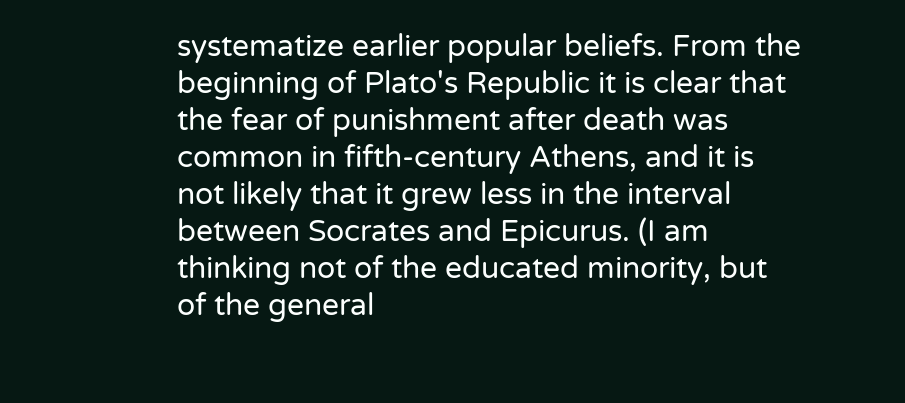systematize earlier popular beliefs. From the beginning of Plato's Republic it is clear that the fear of punishment after death was common in fifth-century Athens, and it is not likely that it grew less in the interval between Socrates and Epicurus. (I am thinking not of the educated minority, but of the general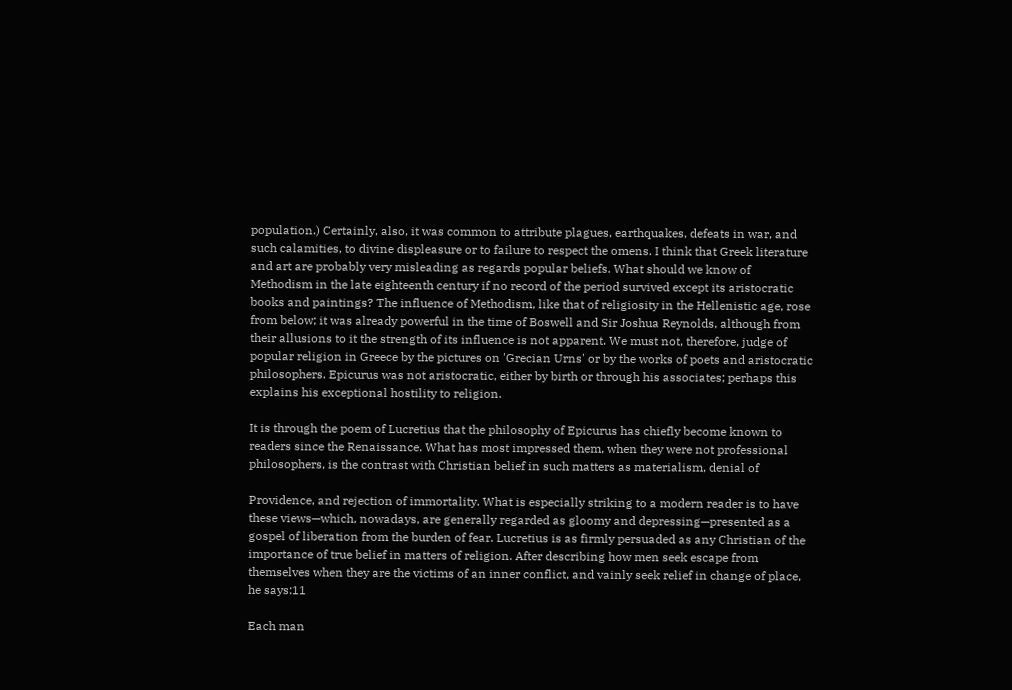population.) Certainly, also, it was common to attribute plagues, earthquakes, defeats in war, and such calamities, to divine displeasure or to failure to respect the omens. I think that Greek literature and art are probably very misleading as regards popular beliefs. What should we know of Methodism in the late eighteenth century if no record of the period survived except its aristocratic books and paintings? The influence of Methodism, like that of religiosity in the Hellenistic age, rose from below; it was already powerful in the time of Boswell and Sir Joshua Reynolds, although from their allusions to it the strength of its influence is not apparent. We must not, therefore, judge of popular religion in Greece by the pictures on 'Grecian Urns' or by the works of poets and aristocratic philosophers. Epicurus was not aristocratic, either by birth or through his associates; perhaps this explains his exceptional hostility to religion.

It is through the poem of Lucretius that the philosophy of Epicurus has chiefly become known to readers since the Renaissance. What has most impressed them, when they were not professional philosophers, is the contrast with Christian belief in such matters as materialism, denial of

Providence, and rejection of immortality. What is especially striking to a modern reader is to have these views—which, nowadays, are generally regarded as gloomy and depressing—presented as a gospel of liberation from the burden of fear. Lucretius is as firmly persuaded as any Christian of the importance of true belief in matters of religion. After describing how men seek escape from themselves when they are the victims of an inner conflict, and vainly seek relief in change of place, he says:11

Each man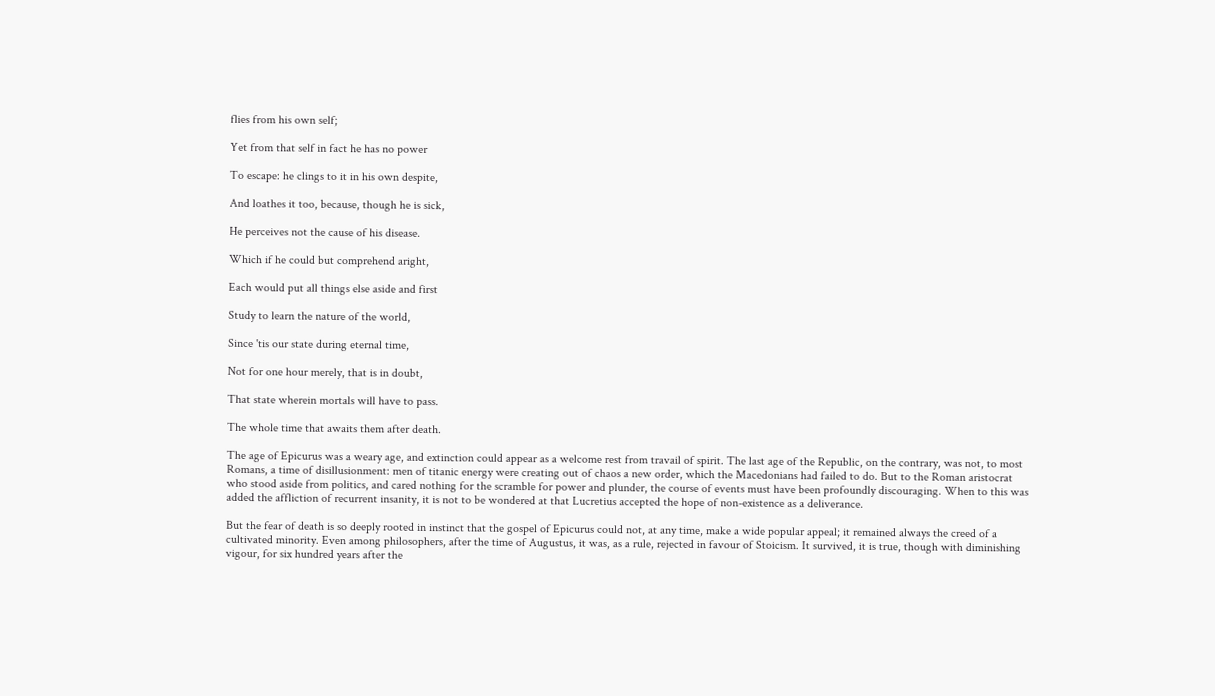flies from his own self;

Yet from that self in fact he has no power

To escape: he clings to it in his own despite,

And loathes it too, because, though he is sick,

He perceives not the cause of his disease.

Which if he could but comprehend aright,

Each would put all things else aside and first

Study to learn the nature of the world,

Since 'tis our state during eternal time,

Not for one hour merely, that is in doubt,

That state wherein mortals will have to pass.

The whole time that awaits them after death.

The age of Epicurus was a weary age, and extinction could appear as a welcome rest from travail of spirit. The last age of the Republic, on the contrary, was not, to most Romans, a time of disillusionment: men of titanic energy were creating out of chaos a new order, which the Macedonians had failed to do. But to the Roman aristocrat who stood aside from politics, and cared nothing for the scramble for power and plunder, the course of events must have been profoundly discouraging. When to this was added the affliction of recurrent insanity, it is not to be wondered at that Lucretius accepted the hope of non-existence as a deliverance.

But the fear of death is so deeply rooted in instinct that the gospel of Epicurus could not, at any time, make a wide popular appeal; it remained always the creed of a cultivated minority. Even among philosophers, after the time of Augustus, it was, as a rule, rejected in favour of Stoicism. It survived, it is true, though with diminishing vigour, for six hundred years after the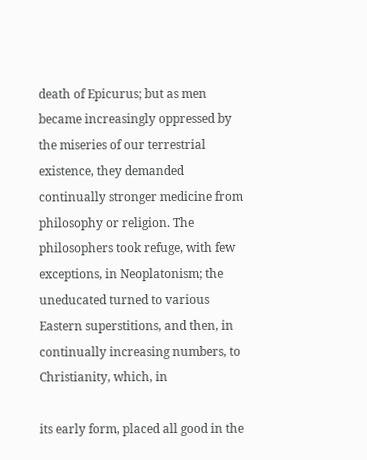death of Epicurus; but as men became increasingly oppressed by the miseries of our terrestrial existence, they demanded continually stronger medicine from philosophy or religion. The philosophers took refuge, with few exceptions, in Neoplatonism; the uneducated turned to various Eastern superstitions, and then, in continually increasing numbers, to Christianity, which, in

its early form, placed all good in the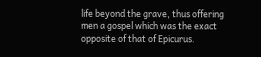life beyond the grave, thus offering men a gospel which was the exact opposite of that of Epicurus.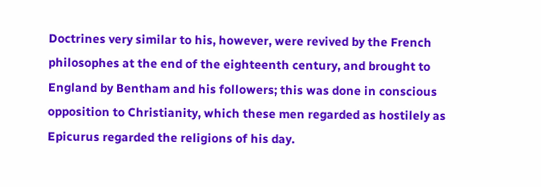Doctrines very similar to his, however, were revived by the French philosophes at the end of the eighteenth century, and brought to England by Bentham and his followers; this was done in conscious opposition to Christianity, which these men regarded as hostilely as Epicurus regarded the religions of his day.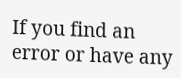If you find an error or have any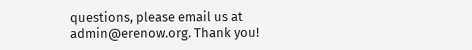questions, please email us at admin@erenow.org. Thank you!